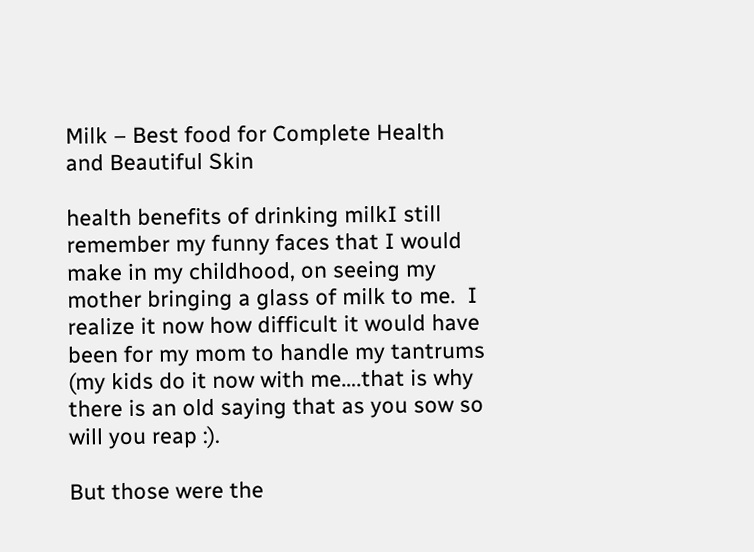Milk – Best food for Complete Health and Beautiful Skin

health benefits of drinking milkI still remember my funny faces that I would make in my childhood, on seeing my mother bringing a glass of milk to me.  I realize it now how difficult it would have been for my mom to handle my tantrums (my kids do it now with me….that is why there is an old saying that as you sow so will you reap :).

But those were the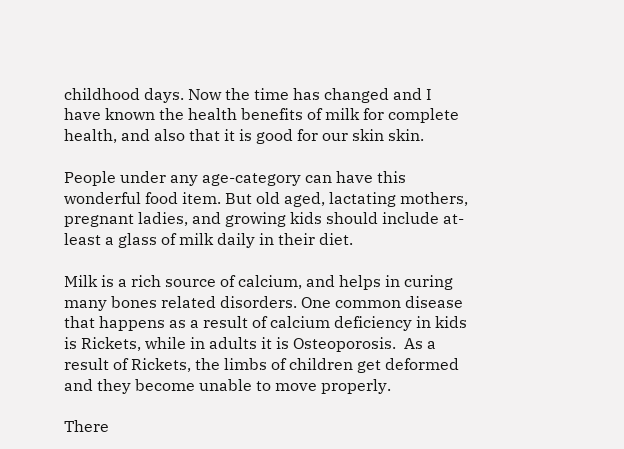childhood days. Now the time has changed and I have known the health benefits of milk for complete health, and also that it is good for our skin skin.

People under any age-category can have this wonderful food item. But old aged, lactating mothers, pregnant ladies, and growing kids should include at-least a glass of milk daily in their diet.

Milk is a rich source of calcium, and helps in curing many bones related disorders. One common disease that happens as a result of calcium deficiency in kids is Rickets, while in adults it is Osteoporosis.  As a result of Rickets, the limbs of children get deformed and they become unable to move properly.

There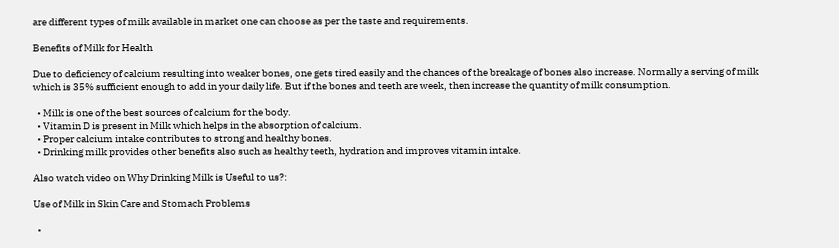are different types of milk available in market one can choose as per the taste and requirements.

Benefits of Milk for Health

Due to deficiency of calcium resulting into weaker bones, one gets tired easily and the chances of the breakage of bones also increase. Normally a serving of milk which is 35% sufficient enough to add in your daily life. But if the bones and teeth are week, then increase the quantity of milk consumption.

  • Milk is one of the best sources of calcium for the body.
  • Vitamin D is present in Milk which helps in the absorption of calcium.
  • Proper calcium intake contributes to strong and healthy bones.
  • Drinking milk provides other benefits also such as healthy teeth, hydration and improves vitamin intake.

Also watch video on Why Drinking Milk is Useful to us?:

Use of Milk in Skin Care and Stomach Problems

  •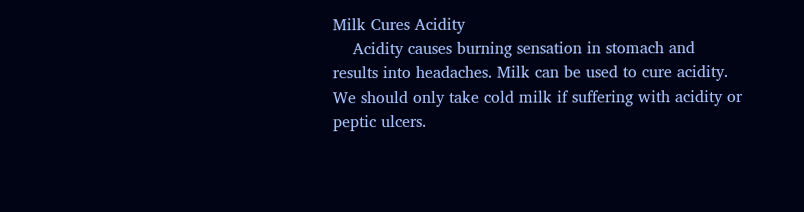Milk Cures Acidity
    Acidity causes burning sensation in stomach and results into headaches. Milk can be used to cure acidity. We should only take cold milk if suffering with acidity or peptic ulcers.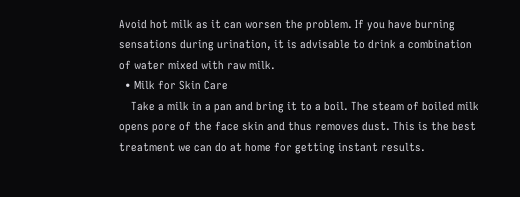Avoid hot milk as it can worsen the problem. If you have burning sensations during urination, it is advisable to drink a combination of water mixed with raw milk.
  • Milk for Skin Care
    Take a milk in a pan and bring it to a boil. The steam of boiled milk opens pore of the face skin and thus removes dust. This is the best treatment we can do at home for getting instant results.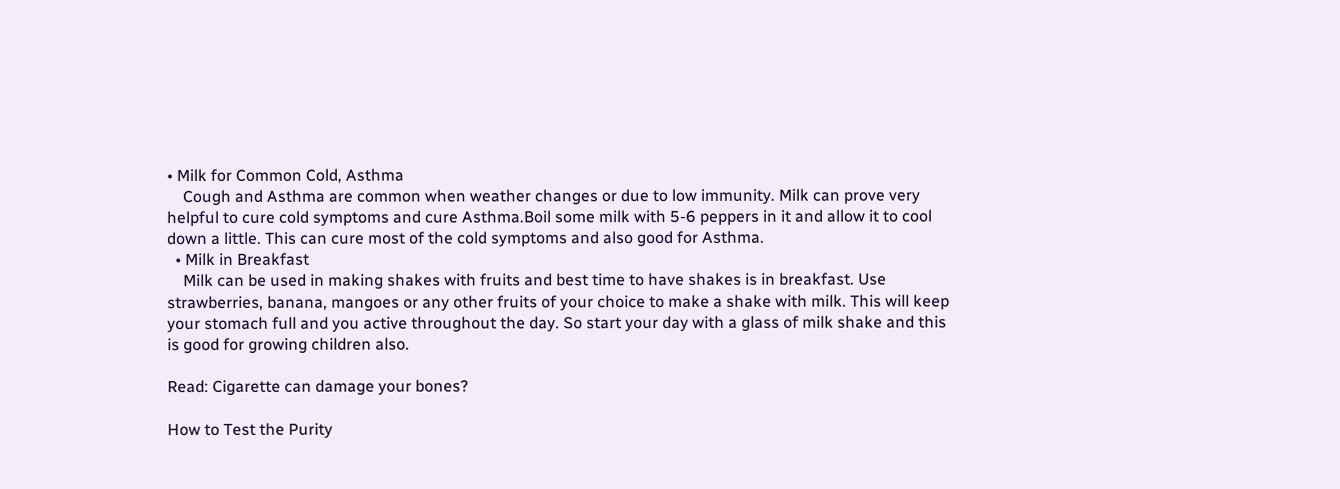• Milk for Common Cold, Asthma
    Cough and Asthma are common when weather changes or due to low immunity. Milk can prove very helpful to cure cold symptoms and cure Asthma.Boil some milk with 5-6 peppers in it and allow it to cool down a little. This can cure most of the cold symptoms and also good for Asthma.
  • Milk in Breakfast
    Milk can be used in making shakes with fruits and best time to have shakes is in breakfast. Use strawberries, banana, mangoes or any other fruits of your choice to make a shake with milk. This will keep your stomach full and you active throughout the day. So start your day with a glass of milk shake and this is good for growing children also.

Read: Cigarette can damage your bones?

How to Test the Purity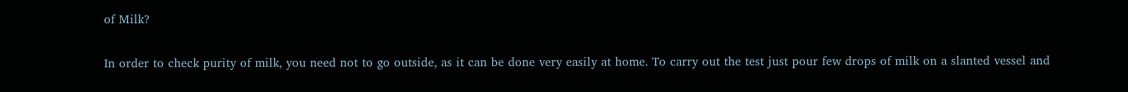of Milk?

In order to check purity of milk, you need not to go outside, as it can be done very easily at home. To carry out the test just pour few drops of milk on a slanted vessel and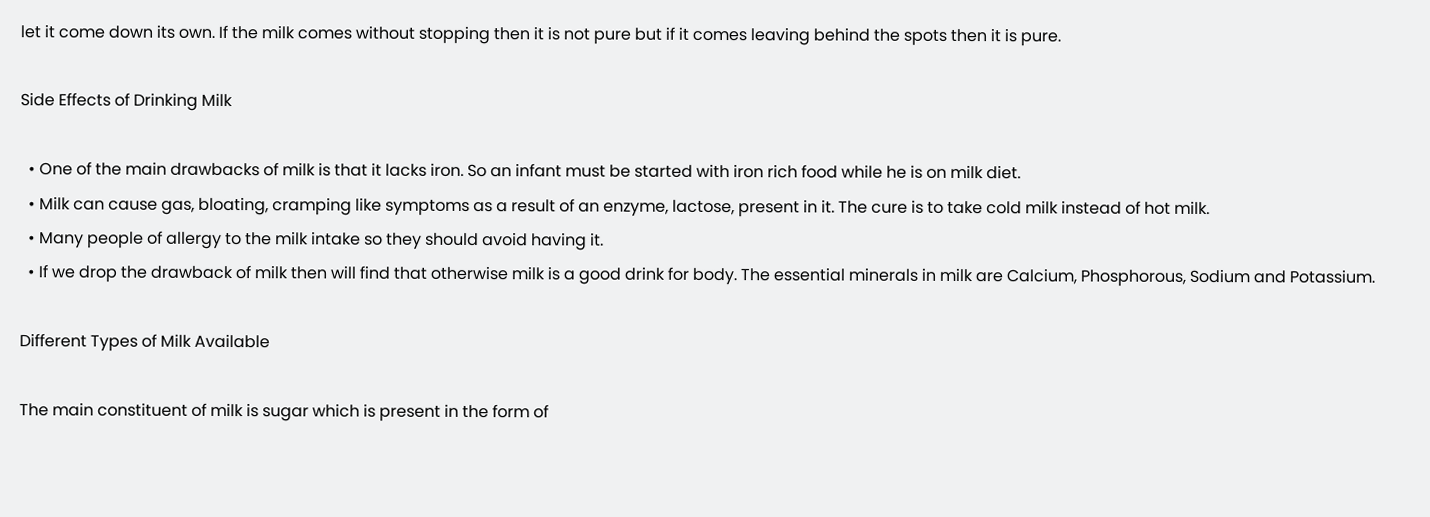let it come down its own. If the milk comes without stopping then it is not pure but if it comes leaving behind the spots then it is pure.

Side Effects of Drinking Milk

  • One of the main drawbacks of milk is that it lacks iron. So an infant must be started with iron rich food while he is on milk diet.
  • Milk can cause gas, bloating, cramping like symptoms as a result of an enzyme, lactose, present in it. The cure is to take cold milk instead of hot milk.
  • Many people of allergy to the milk intake so they should avoid having it.
  • If we drop the drawback of milk then will find that otherwise milk is a good drink for body. The essential minerals in milk are Calcium, Phosphorous, Sodium and Potassium.

Different Types of Milk Available

The main constituent of milk is sugar which is present in the form of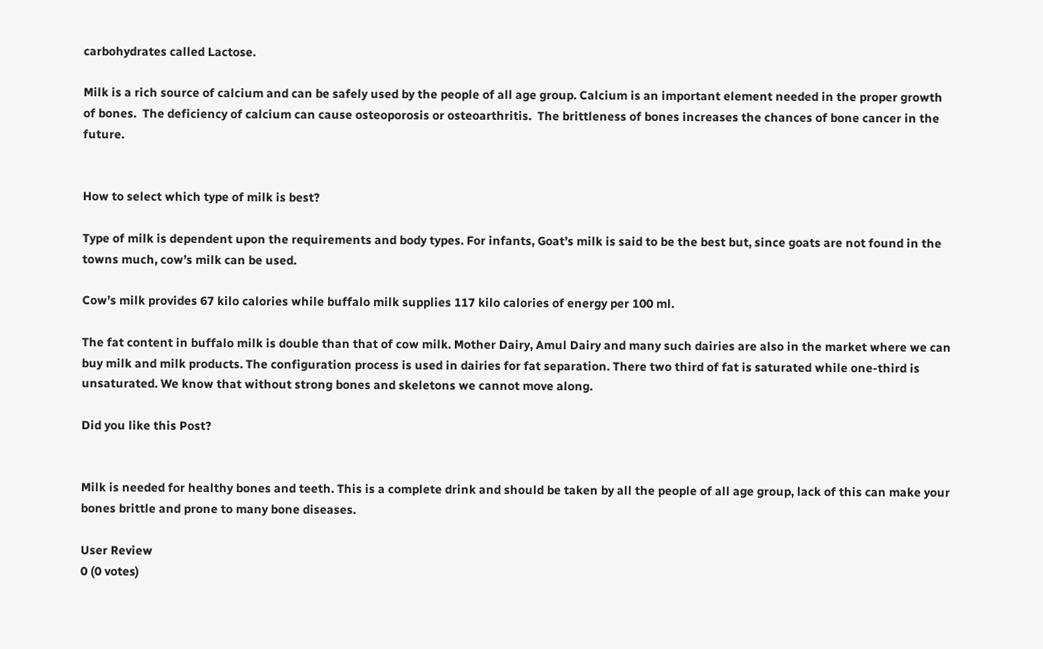carbohydrates called Lactose.

Milk is a rich source of calcium and can be safely used by the people of all age group. Calcium is an important element needed in the proper growth of bones.  The deficiency of calcium can cause osteoporosis or osteoarthritis.  The brittleness of bones increases the chances of bone cancer in the future.


How to select which type of milk is best?

Type of milk is dependent upon the requirements and body types. For infants, Goat’s milk is said to be the best but, since goats are not found in the towns much, cow’s milk can be used.

Cow’s milk provides 67 kilo calories while buffalo milk supplies 117 kilo calories of energy per 100 ml.

The fat content in buffalo milk is double than that of cow milk. Mother Dairy, Amul Dairy and many such dairies are also in the market where we can buy milk and milk products. The configuration process is used in dairies for fat separation. There two third of fat is saturated while one-third is unsaturated. We know that without strong bones and skeletons we cannot move along.

Did you like this Post?


Milk is needed for healthy bones and teeth. This is a complete drink and should be taken by all the people of all age group, lack of this can make your bones brittle and prone to many bone diseases.

User Review
0 (0 votes)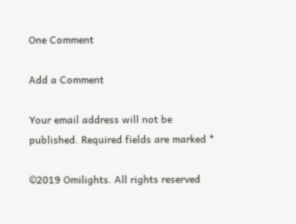One Comment

Add a Comment

Your email address will not be published. Required fields are marked *

©2019 Omilights. All rights reserved